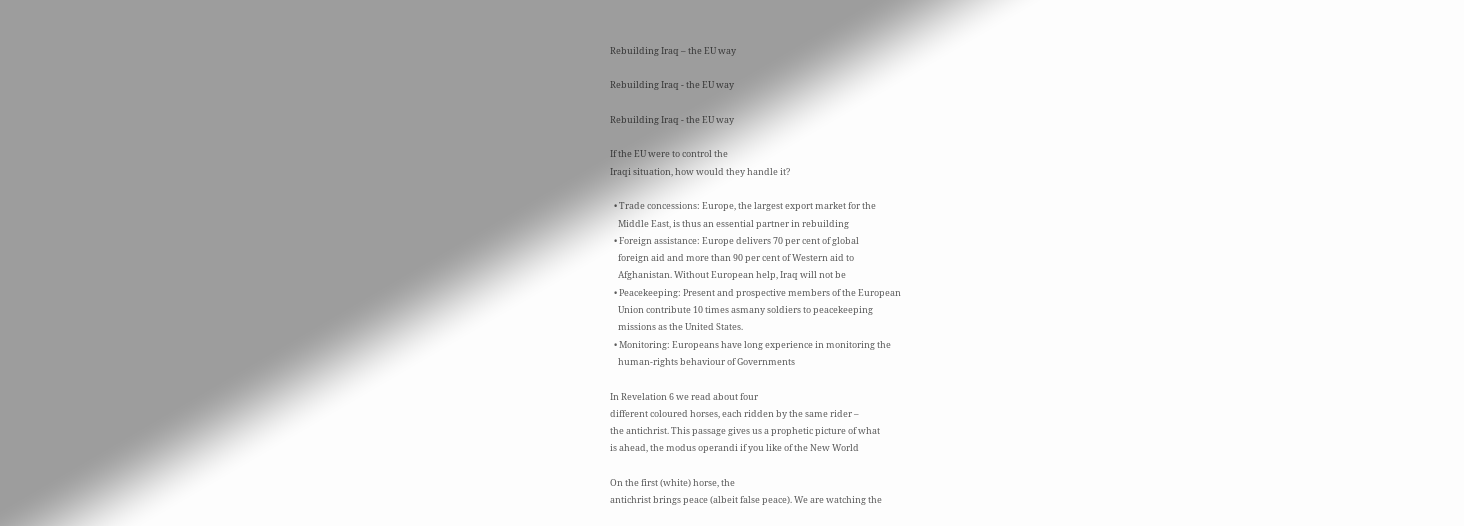Rebuilding Iraq – the EU way

Rebuilding Iraq - the EU way

Rebuilding Iraq - the EU way

If the EU were to control the
Iraqi situation, how would they handle it?

  • Trade concessions: Europe, the largest export market for the
    Middle East, is thus an essential partner in rebuilding
  • Foreign assistance: Europe delivers 70 per cent of global
    foreign aid and more than 90 per cent of Western aid to
    Afghanistan. Without European help, Iraq will not be
  • Peacekeeping: Present and prospective members of the European
    Union contribute 10 times asmany soldiers to peacekeeping
    missions as the United States.
  • Monitoring: Europeans have long experience in monitoring the
    human-rights behaviour of Governments

In Revelation 6 we read about four
different coloured horses, each ridden by the same rider –
the antichrist. This passage gives us a prophetic picture of what
is ahead, the modus operandi if you like of the New World

On the first (white) horse, the
antichrist brings peace (albeit false peace). We are watching the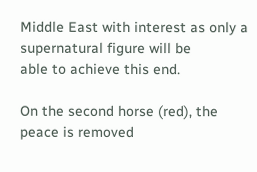Middle East with interest as only a supernatural figure will be
able to achieve this end.

On the second horse (red), the
peace is removed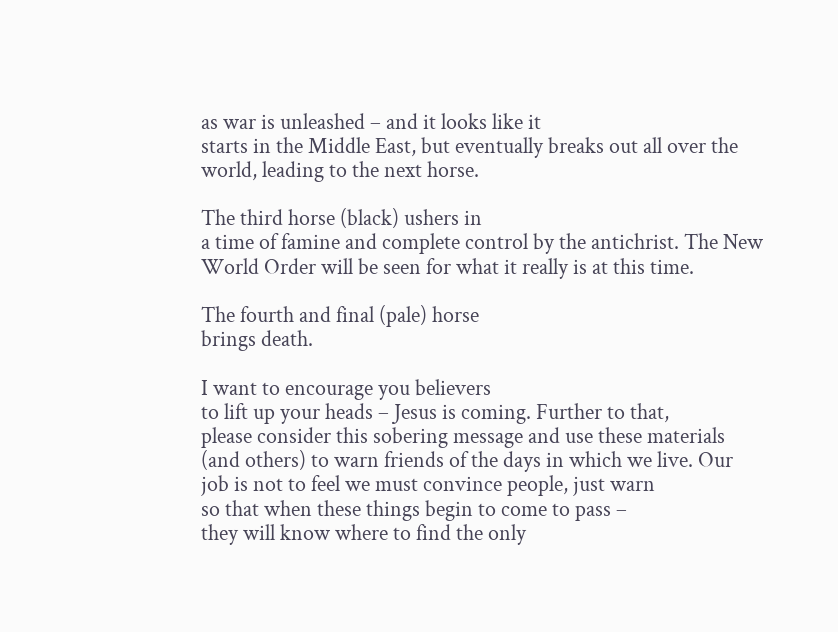as war is unleashed – and it looks like it
starts in the Middle East, but eventually breaks out all over the
world, leading to the next horse.

The third horse (black) ushers in
a time of famine and complete control by the antichrist. The New
World Order will be seen for what it really is at this time.

The fourth and final (pale) horse
brings death.

I want to encourage you believers
to lift up your heads – Jesus is coming. Further to that,
please consider this sobering message and use these materials
(and others) to warn friends of the days in which we live. Our
job is not to feel we must convince people, just warn
so that when these things begin to come to pass –
they will know where to find the only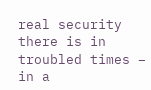real security there is in
troubled times – in a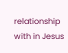relationship with in Jesus